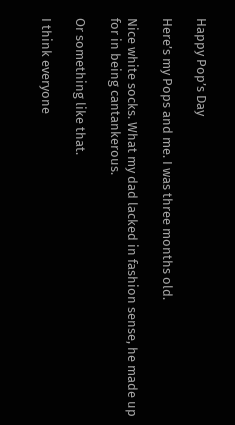Happy Pop’s Day

Here’s my Pops and me. I was three months old.

Nice white socks. What my dad lacked in fashion sense, he made up for in being cantankerous.

Or something like that.

I think everyone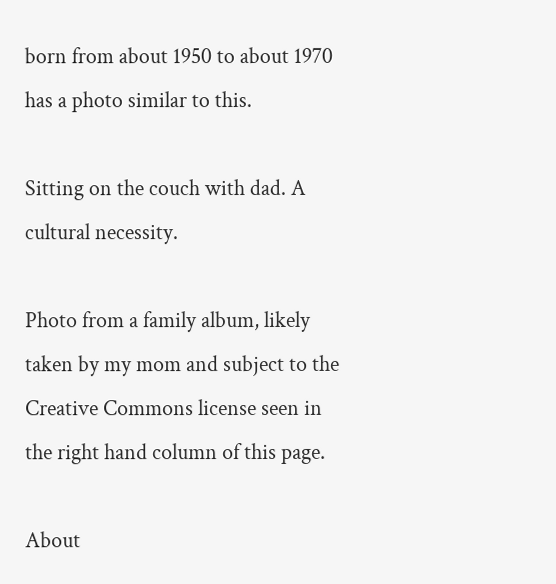born from about 1950 to about 1970 has a photo similar to this.

Sitting on the couch with dad. A cultural necessity.

Photo from a family album, likely taken by my mom and subject to the Creative Commons license seen in the right hand column of this page.

About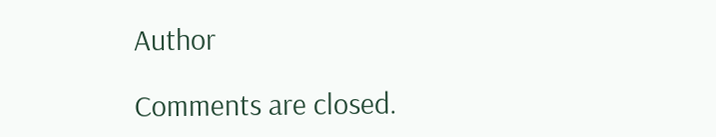Author

Comments are closed.